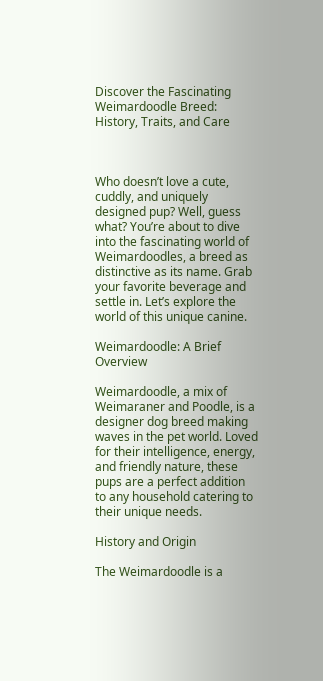Discover the Fascinating Weimardoodle Breed: History, Traits, and Care



Who doesn’t love a cute, cuddly, and uniquely designed pup? Well, guess what? You’re about to dive into the fascinating world of Weimardoodles, a breed as distinctive as its name. Grab your favorite beverage and settle in. Let’s explore the world of this unique canine.

Weimardoodle: A Brief Overview

Weimardoodle, a mix of Weimaraner and Poodle, is a designer dog breed making waves in the pet world. Loved for their intelligence, energy, and friendly nature, these pups are a perfect addition to any household catering to their unique needs.

History and Origin

The Weimardoodle is a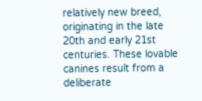relatively new breed, originating in the late 20th and early 21st centuries. These lovable canines result from a deliberate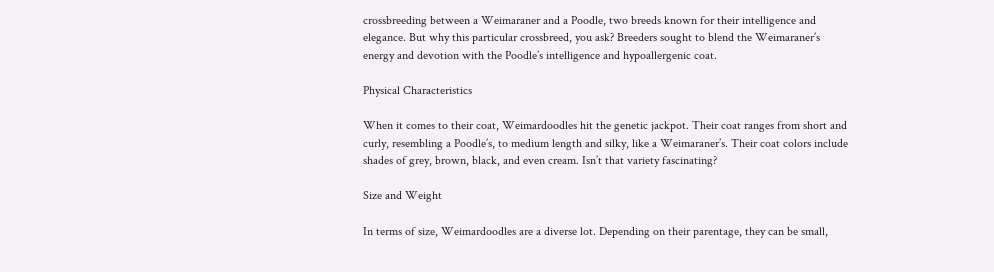crossbreeding between a Weimaraner and a Poodle, two breeds known for their intelligence and elegance. But why this particular crossbreed, you ask? Breeders sought to blend the Weimaraner’s energy and devotion with the Poodle’s intelligence and hypoallergenic coat.

Physical Characteristics

When it comes to their coat, Weimardoodles hit the genetic jackpot. Their coat ranges from short and curly, resembling a Poodle’s, to medium length and silky, like a Weimaraner’s. Their coat colors include shades of grey, brown, black, and even cream. Isn’t that variety fascinating?

Size and Weight

In terms of size, Weimardoodles are a diverse lot. Depending on their parentage, they can be small,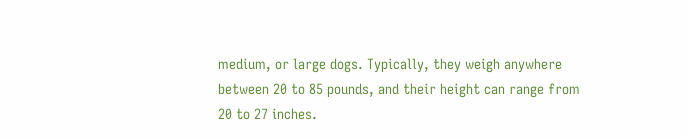medium, or large dogs. Typically, they weigh anywhere between 20 to 85 pounds, and their height can range from 20 to 27 inches.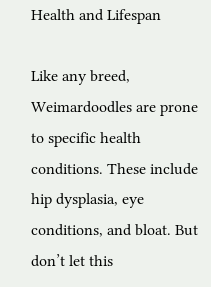Health and Lifespan

Like any breed, Weimardoodles are prone to specific health conditions. These include hip dysplasia, eye conditions, and bloat. But don’t let this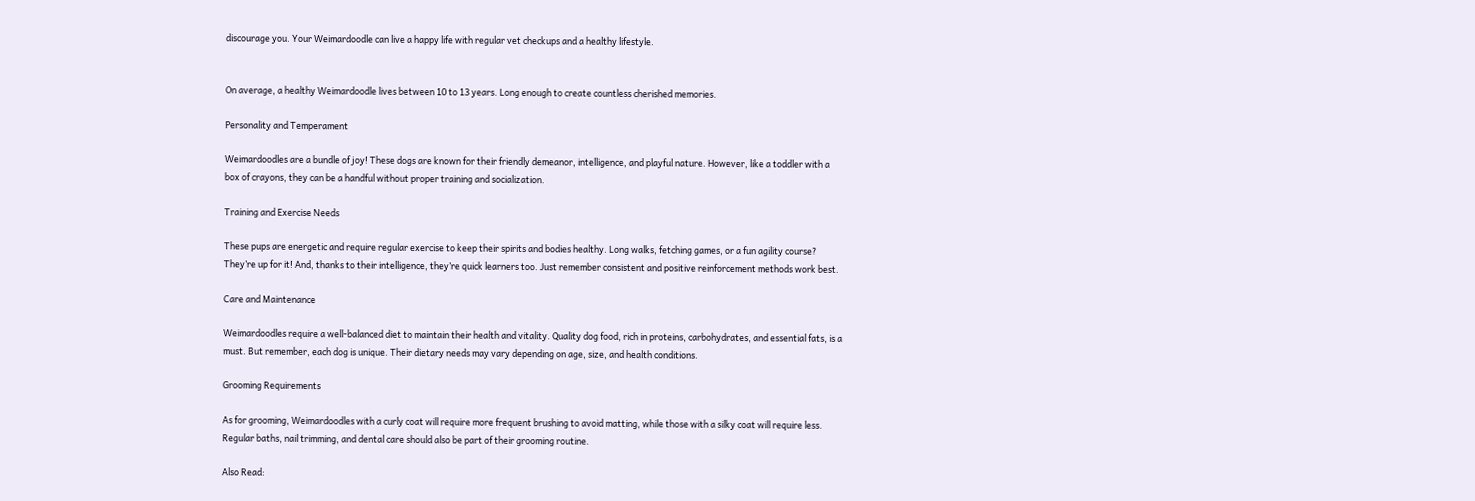discourage you. Your Weimardoodle can live a happy life with regular vet checkups and a healthy lifestyle.


On average, a healthy Weimardoodle lives between 10 to 13 years. Long enough to create countless cherished memories.

Personality and Temperament

Weimardoodles are a bundle of joy! These dogs are known for their friendly demeanor, intelligence, and playful nature. However, like a toddler with a box of crayons, they can be a handful without proper training and socialization.

Training and Exercise Needs

These pups are energetic and require regular exercise to keep their spirits and bodies healthy. Long walks, fetching games, or a fun agility course? They’re up for it! And, thanks to their intelligence, they’re quick learners too. Just remember consistent and positive reinforcement methods work best.

Care and Maintenance

Weimardoodles require a well-balanced diet to maintain their health and vitality. Quality dog food, rich in proteins, carbohydrates, and essential fats, is a must. But remember, each dog is unique. Their dietary needs may vary depending on age, size, and health conditions.

Grooming Requirements

As for grooming, Weimardoodles with a curly coat will require more frequent brushing to avoid matting, while those with a silky coat will require less. Regular baths, nail trimming, and dental care should also be part of their grooming routine.

Also Read: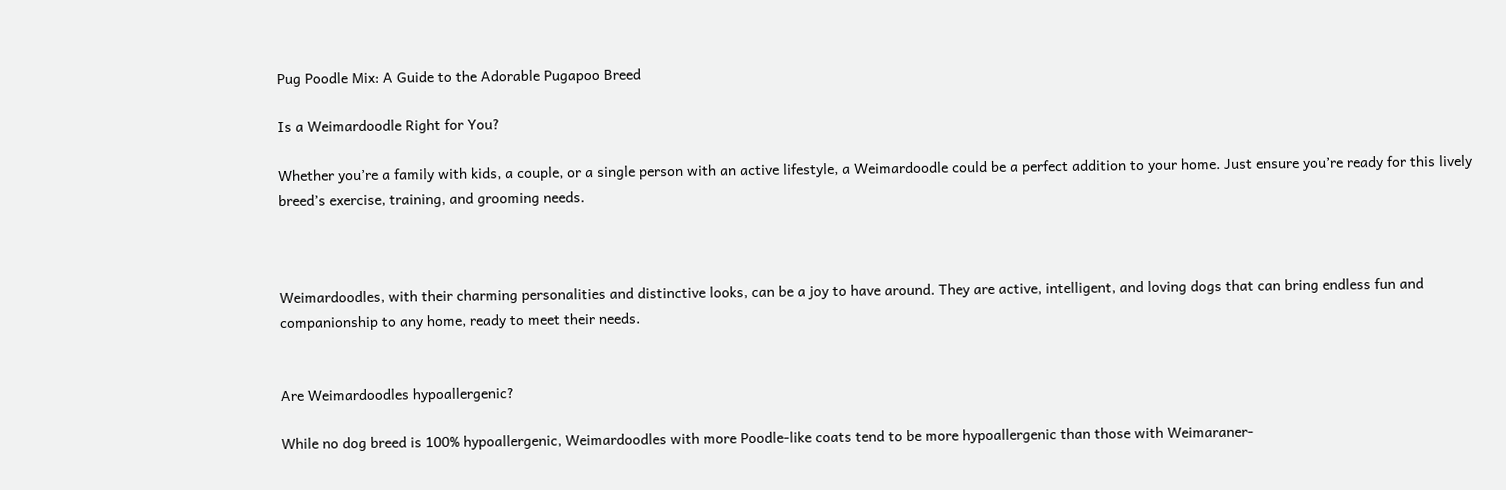Pug Poodle Mix: A Guide to the Adorable Pugapoo Breed

Is a Weimardoodle Right for You?

Whether you’re a family with kids, a couple, or a single person with an active lifestyle, a Weimardoodle could be a perfect addition to your home. Just ensure you’re ready for this lively breed’s exercise, training, and grooming needs.



Weimardoodles, with their charming personalities and distinctive looks, can be a joy to have around. They are active, intelligent, and loving dogs that can bring endless fun and companionship to any home, ready to meet their needs.


Are Weimardoodles hypoallergenic?

While no dog breed is 100% hypoallergenic, Weimardoodles with more Poodle-like coats tend to be more hypoallergenic than those with Weimaraner-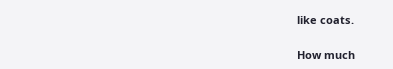like coats.

How much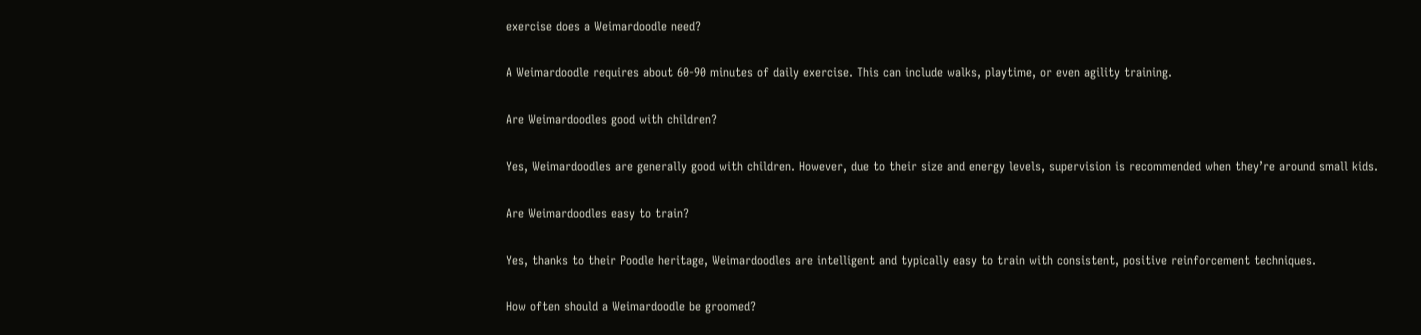exercise does a Weimardoodle need?

A Weimardoodle requires about 60-90 minutes of daily exercise. This can include walks, playtime, or even agility training.

Are Weimardoodles good with children?

Yes, Weimardoodles are generally good with children. However, due to their size and energy levels, supervision is recommended when they’re around small kids.

Are Weimardoodles easy to train?

Yes, thanks to their Poodle heritage, Weimardoodles are intelligent and typically easy to train with consistent, positive reinforcement techniques.

How often should a Weimardoodle be groomed?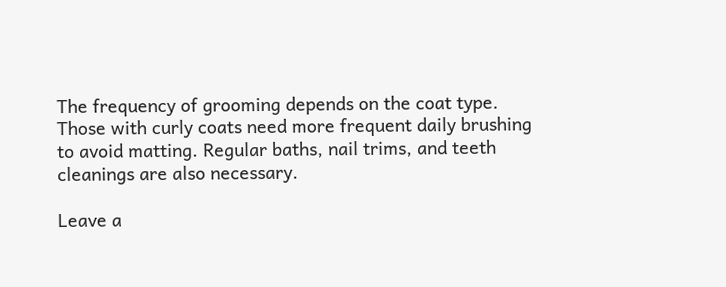The frequency of grooming depends on the coat type. Those with curly coats need more frequent daily brushing to avoid matting. Regular baths, nail trims, and teeth cleanings are also necessary.

Leave a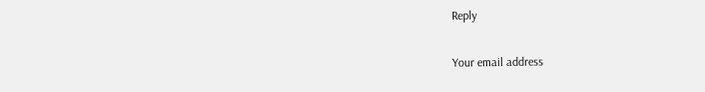Reply

Your email address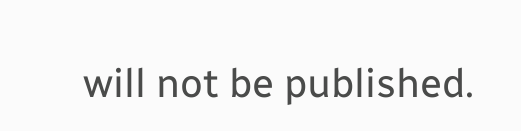will not be published.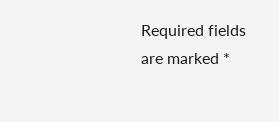Required fields are marked *